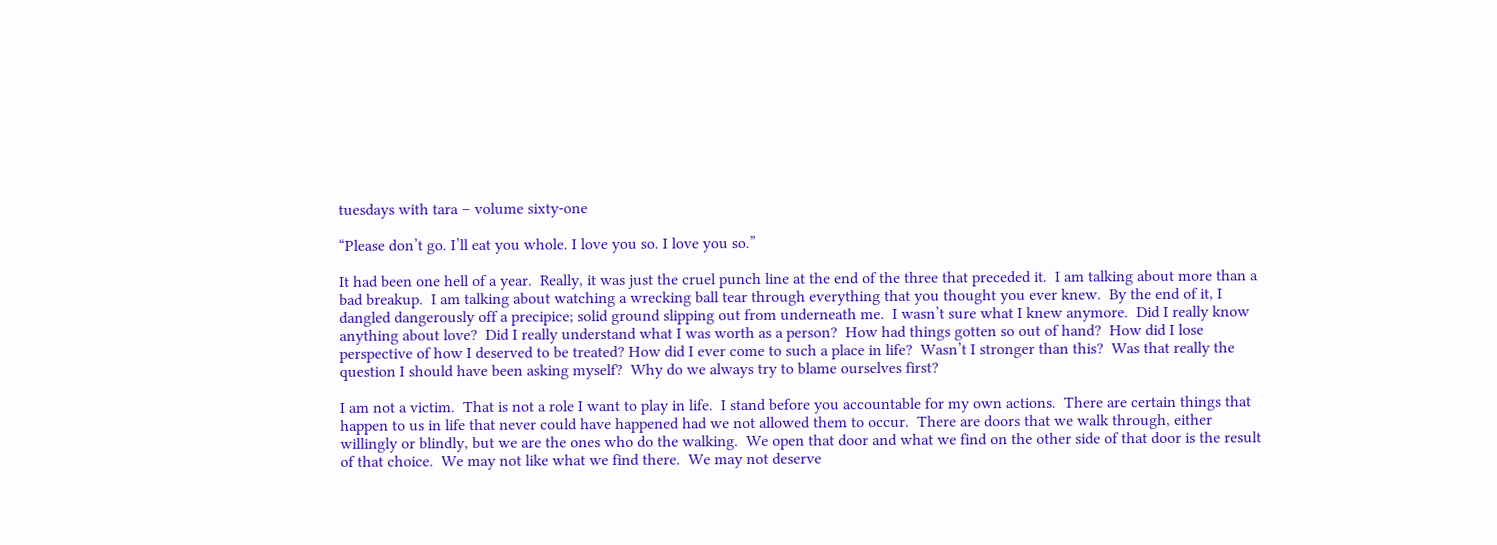tuesdays with tara – volume sixty-one

“Please don’t go. I’ll eat you whole. I love you so. I love you so.”

It had been one hell of a year.  Really, it was just the cruel punch line at the end of the three that preceded it.  I am talking about more than a bad breakup.  I am talking about watching a wrecking ball tear through everything that you thought you ever knew.  By the end of it, I dangled dangerously off a precipice; solid ground slipping out from underneath me.  I wasn’t sure what I knew anymore.  Did I really know anything about love?  Did I really understand what I was worth as a person?  How had things gotten so out of hand?  How did I lose perspective of how I deserved to be treated? How did I ever come to such a place in life?  Wasn’t I stronger than this?  Was that really the question I should have been asking myself?  Why do we always try to blame ourselves first?

I am not a victim.  That is not a role I want to play in life.  I stand before you accountable for my own actions.  There are certain things that happen to us in life that never could have happened had we not allowed them to occur.  There are doors that we walk through, either willingly or blindly, but we are the ones who do the walking.  We open that door and what we find on the other side of that door is the result of that choice.  We may not like what we find there.  We may not deserve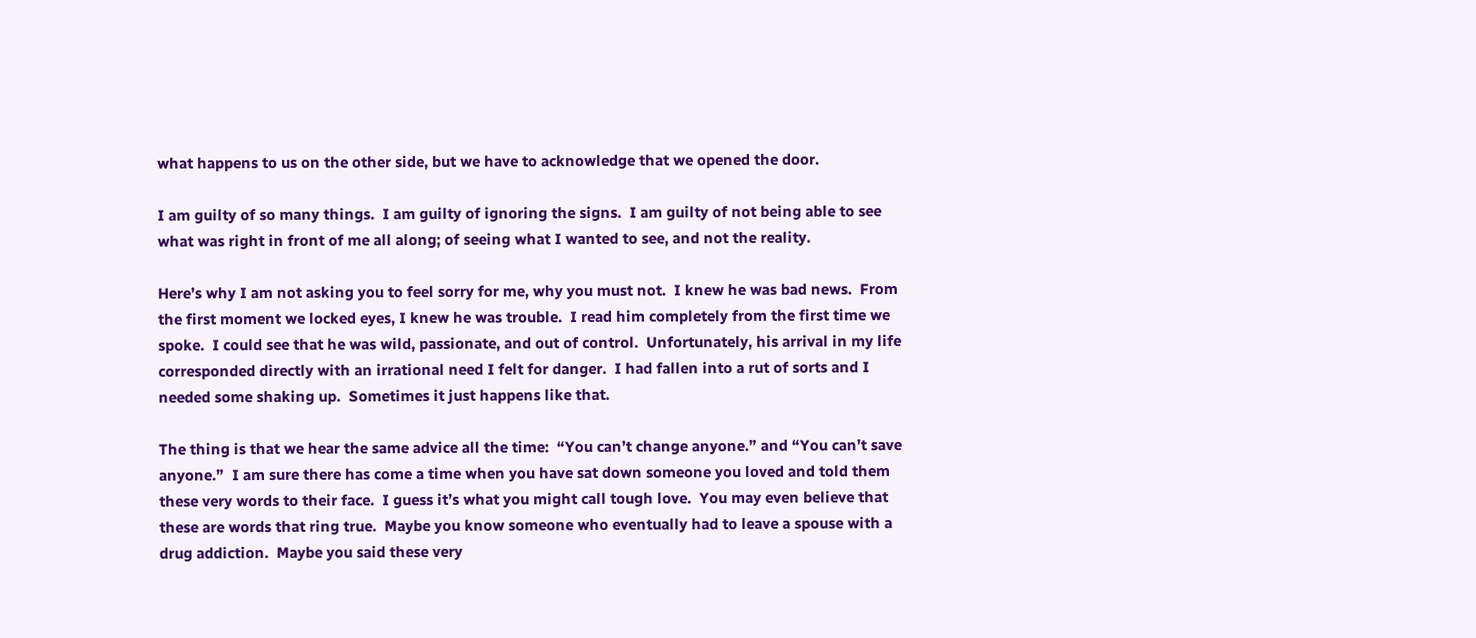what happens to us on the other side, but we have to acknowledge that we opened the door.

I am guilty of so many things.  I am guilty of ignoring the signs.  I am guilty of not being able to see what was right in front of me all along; of seeing what I wanted to see, and not the reality.

Here’s why I am not asking you to feel sorry for me, why you must not.  I knew he was bad news.  From the first moment we locked eyes, I knew he was trouble.  I read him completely from the first time we spoke.  I could see that he was wild, passionate, and out of control.  Unfortunately, his arrival in my life corresponded directly with an irrational need I felt for danger.  I had fallen into a rut of sorts and I needed some shaking up.  Sometimes it just happens like that.

The thing is that we hear the same advice all the time:  “You can’t change anyone.” and “You can’t save anyone.”  I am sure there has come a time when you have sat down someone you loved and told them these very words to their face.  I guess it’s what you might call tough love.  You may even believe that these are words that ring true.  Maybe you know someone who eventually had to leave a spouse with a drug addiction.  Maybe you said these very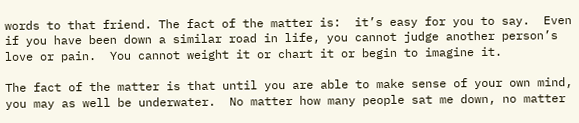words to that friend. The fact of the matter is:  it’s easy for you to say.  Even if you have been down a similar road in life, you cannot judge another person’s love or pain.  You cannot weight it or chart it or begin to imagine it.

The fact of the matter is that until you are able to make sense of your own mind, you may as well be underwater.  No matter how many people sat me down, no matter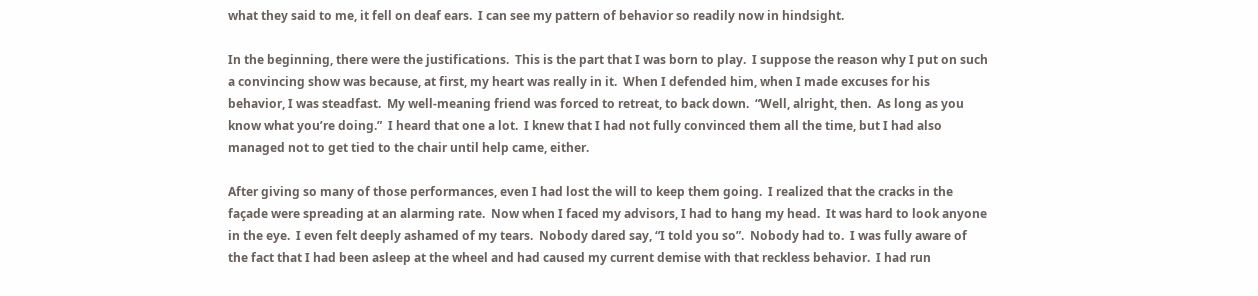what they said to me, it fell on deaf ears.  I can see my pattern of behavior so readily now in hindsight.

In the beginning, there were the justifications.  This is the part that I was born to play.  I suppose the reason why I put on such a convincing show was because, at first, my heart was really in it.  When I defended him, when I made excuses for his behavior, I was steadfast.  My well-meaning friend was forced to retreat, to back down.  “Well, alright, then.  As long as you know what you’re doing.”  I heard that one a lot.  I knew that I had not fully convinced them all the time, but I had also managed not to get tied to the chair until help came, either.

After giving so many of those performances, even I had lost the will to keep them going.  I realized that the cracks in the façade were spreading at an alarming rate.  Now when I faced my advisors, I had to hang my head.  It was hard to look anyone in the eye.  I even felt deeply ashamed of my tears.  Nobody dared say, “I told you so”.  Nobody had to.  I was fully aware of the fact that I had been asleep at the wheel and had caused my current demise with that reckless behavior.  I had run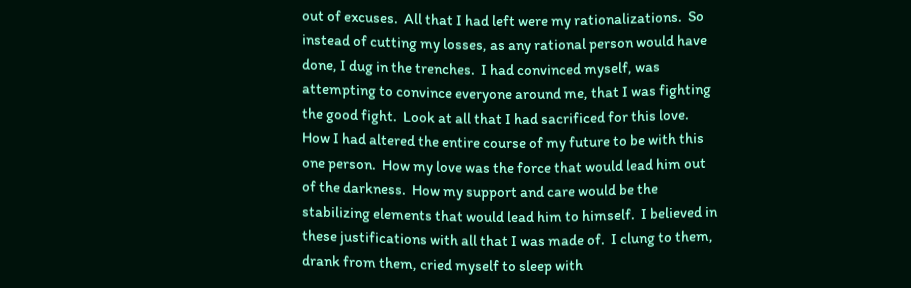out of excuses.  All that I had left were my rationalizations.  So instead of cutting my losses, as any rational person would have done, I dug in the trenches.  I had convinced myself, was attempting to convince everyone around me, that I was fighting the good fight.  Look at all that I had sacrificed for this love.  How I had altered the entire course of my future to be with this one person.  How my love was the force that would lead him out of the darkness.  How my support and care would be the stabilizing elements that would lead him to himself.  I believed in these justifications with all that I was made of.  I clung to them, drank from them, cried myself to sleep with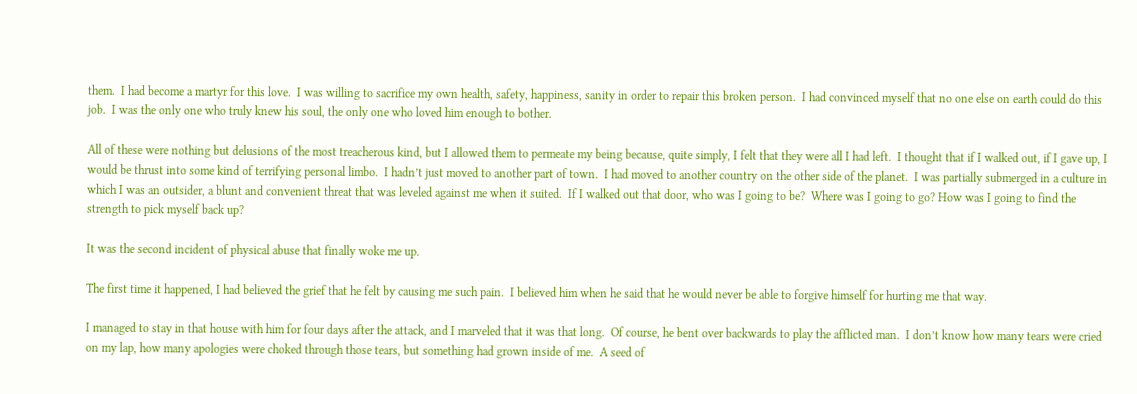them.  I had become a martyr for this love.  I was willing to sacrifice my own health, safety, happiness, sanity in order to repair this broken person.  I had convinced myself that no one else on earth could do this job.  I was the only one who truly knew his soul, the only one who loved him enough to bother.

All of these were nothing but delusions of the most treacherous kind, but I allowed them to permeate my being because, quite simply, I felt that they were all I had left.  I thought that if I walked out, if I gave up, I would be thrust into some kind of terrifying personal limbo.  I hadn’t just moved to another part of town.  I had moved to another country on the other side of the planet.  I was partially submerged in a culture in which I was an outsider, a blunt and convenient threat that was leveled against me when it suited.  If I walked out that door, who was I going to be?  Where was I going to go? How was I going to find the strength to pick myself back up?

It was the second incident of physical abuse that finally woke me up.

The first time it happened, I had believed the grief that he felt by causing me such pain.  I believed him when he said that he would never be able to forgive himself for hurting me that way.

I managed to stay in that house with him for four days after the attack, and I marveled that it was that long.  Of course, he bent over backwards to play the afflicted man.  I don’t know how many tears were cried on my lap, how many apologies were choked through those tears, but something had grown inside of me.  A seed of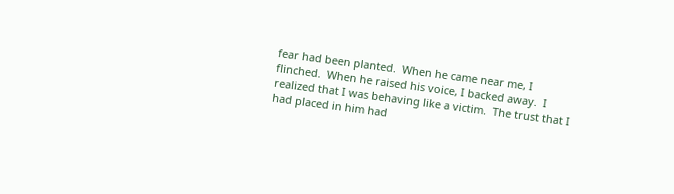fear had been planted.  When he came near me, I flinched.  When he raised his voice, I backed away.  I realized that I was behaving like a victim.  The trust that I had placed in him had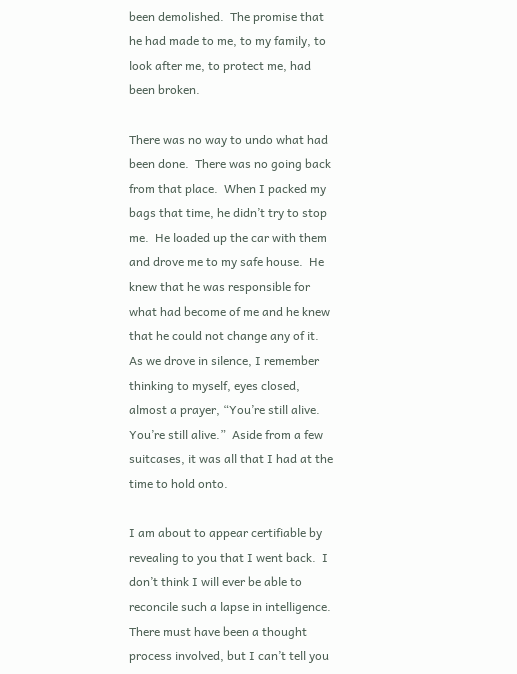been demolished.  The promise that he had made to me, to my family, to look after me, to protect me, had been broken.

There was no way to undo what had been done.  There was no going back from that place.  When I packed my bags that time, he didn’t try to stop me.  He loaded up the car with them and drove me to my safe house.  He knew that he was responsible for what had become of me and he knew that he could not change any of it.  As we drove in silence, I remember thinking to myself, eyes closed, almost a prayer, “You’re still alive.  You’re still alive.”  Aside from a few suitcases, it was all that I had at the time to hold onto.

I am about to appear certifiable by revealing to you that I went back.  I don’t think I will ever be able to reconcile such a lapse in intelligence.  There must have been a thought process involved, but I can’t tell you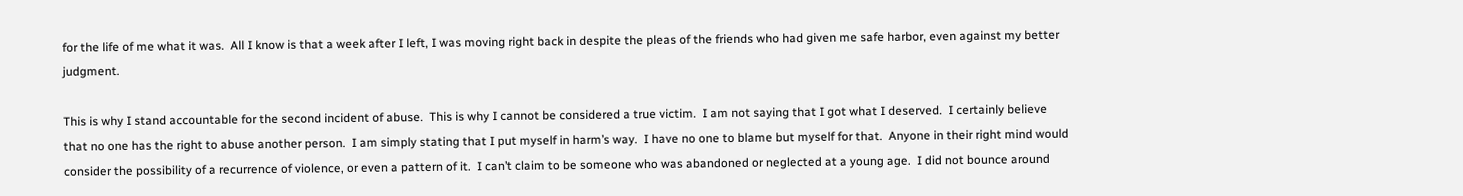for the life of me what it was.  All I know is that a week after I left, I was moving right back in despite the pleas of the friends who had given me safe harbor, even against my better judgment.

This is why I stand accountable for the second incident of abuse.  This is why I cannot be considered a true victim.  I am not saying that I got what I deserved.  I certainly believe that no one has the right to abuse another person.  I am simply stating that I put myself in harm’s way.  I have no one to blame but myself for that.  Anyone in their right mind would consider the possibility of a recurrence of violence, or even a pattern of it.  I can’t claim to be someone who was abandoned or neglected at a young age.  I did not bounce around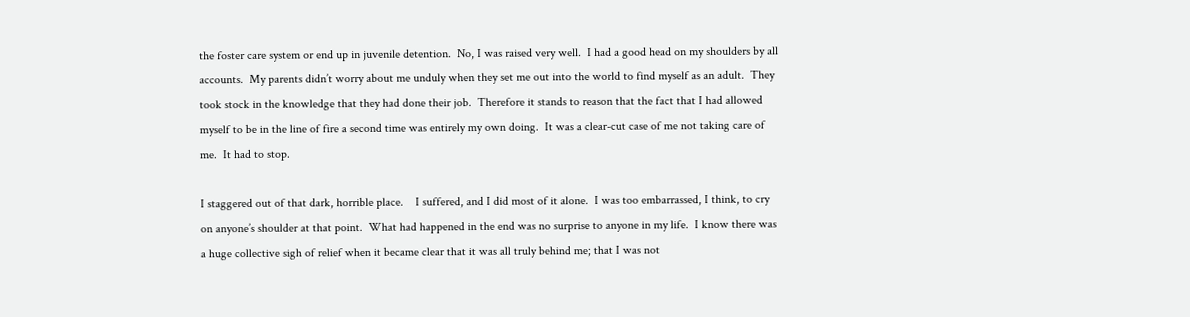the foster care system or end up in juvenile detention.  No, I was raised very well.  I had a good head on my shoulders by all accounts.  My parents didn’t worry about me unduly when they set me out into the world to find myself as an adult.  They took stock in the knowledge that they had done their job.  Therefore it stands to reason that the fact that I had allowed myself to be in the line of fire a second time was entirely my own doing.  It was a clear-cut case of me not taking care of me.  It had to stop.

I staggered out of that dark, horrible place.    I suffered, and I did most of it alone.  I was too embarrassed, I think, to cry on anyone’s shoulder at that point.  What had happened in the end was no surprise to anyone in my life.  I know there was a huge collective sigh of relief when it became clear that it was all truly behind me; that I was not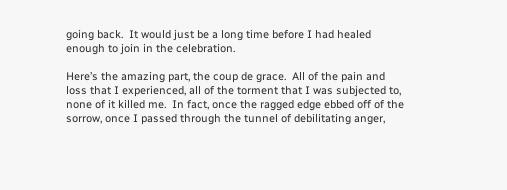going back.  It would just be a long time before I had healed enough to join in the celebration.

Here’s the amazing part, the coup de grace.  All of the pain and loss that I experienced, all of the torment that I was subjected to, none of it killed me.  In fact, once the ragged edge ebbed off of the sorrow, once I passed through the tunnel of debilitating anger,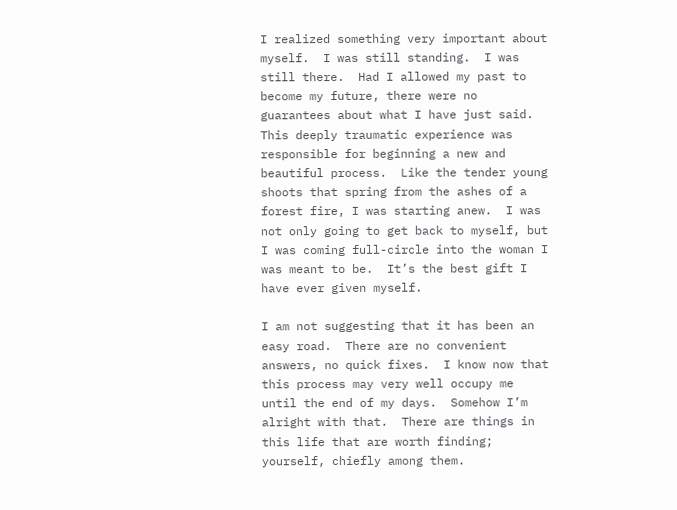I realized something very important about myself.  I was still standing.  I was still there.  Had I allowed my past to become my future, there were no guarantees about what I have just said.  This deeply traumatic experience was responsible for beginning a new and beautiful process.  Like the tender young shoots that spring from the ashes of a forest fire, I was starting anew.  I was not only going to get back to myself, but I was coming full-circle into the woman I was meant to be.  It’s the best gift I have ever given myself.

I am not suggesting that it has been an easy road.  There are no convenient answers, no quick fixes.  I know now that this process may very well occupy me until the end of my days.  Somehow I’m alright with that.  There are things in this life that are worth finding; yourself, chiefly among them.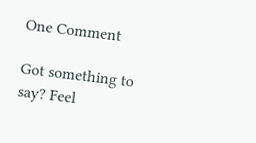One Comment

Got something to say? Feel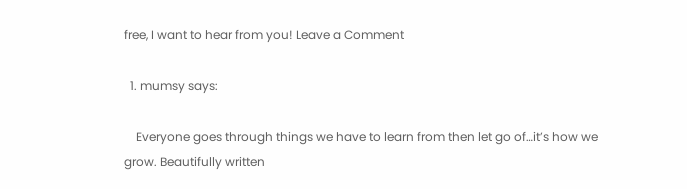free, I want to hear from you! Leave a Comment

  1. mumsy says:

    Everyone goes through things we have to learn from then let go of…it’s how we grow. Beautifully written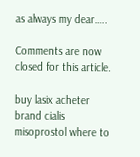as always my dear…..

Comments are now closed for this article.

buy lasix acheter brand cialis misoprostol where to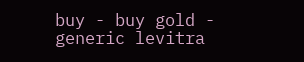buy - buy gold - generic levitra